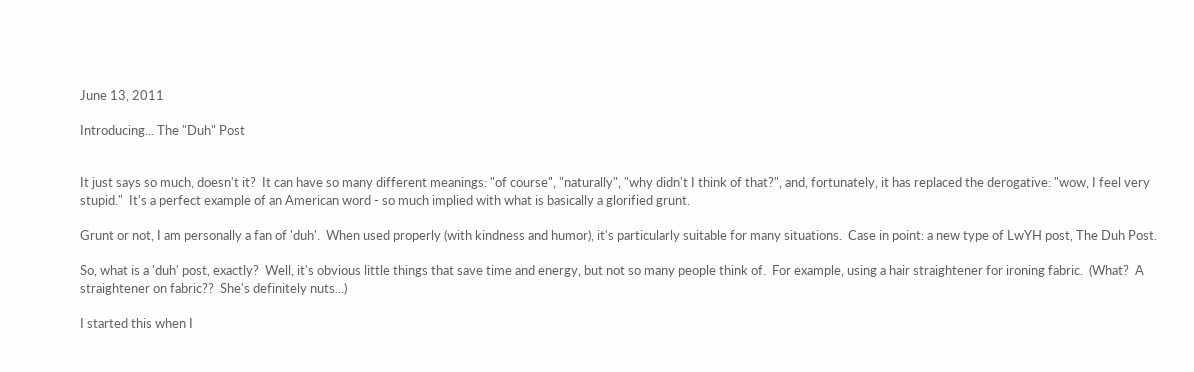June 13, 2011

Introducing... The "Duh" Post


It just says so much, doesn't it?  It can have so many different meanings: "of course", "naturally", "why didn't I think of that?", and, fortunately, it has replaced the derogative: "wow, I feel very stupid."  It's a perfect example of an American word - so much implied with what is basically a glorified grunt.

Grunt or not, I am personally a fan of 'duh'.  When used properly (with kindness and humor), it's particularly suitable for many situations.  Case in point: a new type of LwYH post, The Duh Post.

So, what is a 'duh' post, exactly?  Well, it's obvious little things that save time and energy, but not so many people think of.  For example, using a hair straightener for ironing fabric.  (What?  A straightener on fabric??  She's definitely nuts...)

I started this when I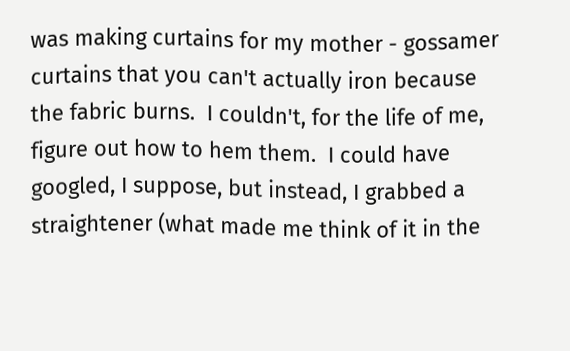was making curtains for my mother - gossamer curtains that you can't actually iron because the fabric burns.  I couldn't, for the life of me, figure out how to hem them.  I could have googled, I suppose, but instead, I grabbed a straightener (what made me think of it in the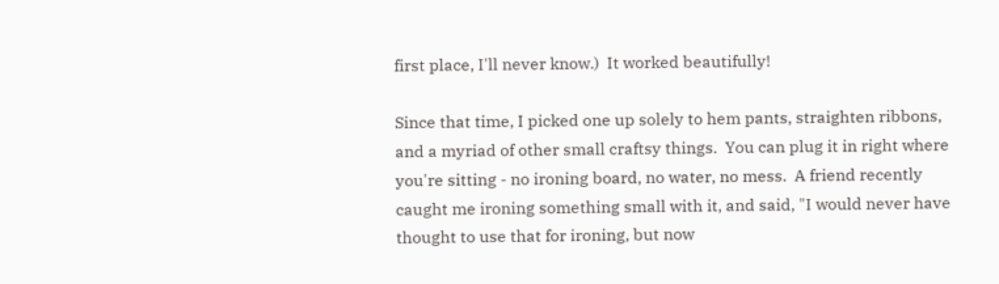first place, I'll never know.)  It worked beautifully!

Since that time, I picked one up solely to hem pants, straighten ribbons, and a myriad of other small craftsy things.  You can plug it in right where you're sitting - no ironing board, no water, no mess.  A friend recently caught me ironing something small with it, and said, "I would never have thought to use that for ironing, but now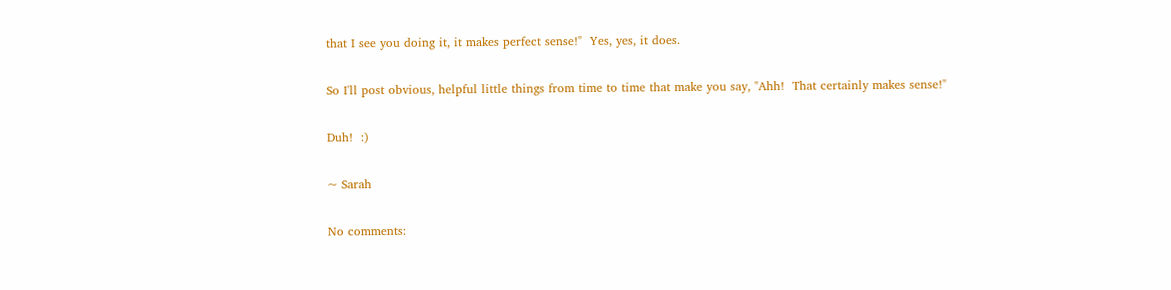that I see you doing it, it makes perfect sense!"  Yes, yes, it does.

So I'll post obvious, helpful little things from time to time that make you say, "Ahh!  That certainly makes sense!"

Duh!  :)

~ Sarah

No comments: